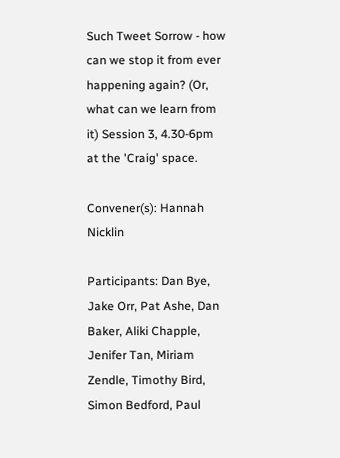Such Tweet Sorrow - how can we stop it from ever happening again? (Or, what can we learn from it) Session 3, 4.30-6pm at the 'Craig' space.

Convener(s): Hannah Nicklin

Participants: Dan Bye, Jake Orr, Pat Ashe, Dan Baker, Aliki Chapple, Jenifer Tan, Miriam Zendle, Timothy Bird, Simon Bedford, Paul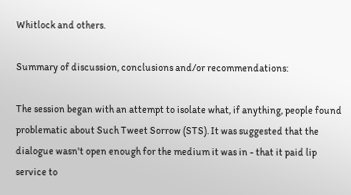Whitlock and others.

Summary of discussion, conclusions and/or recommendations:

The session began with an attempt to isolate what, if anything, people found problematic about Such Tweet Sorrow (STS). It was suggested that the dialogue wasn't open enough for the medium it was in - that it paid lip service to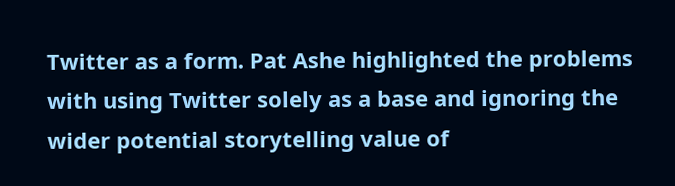Twitter as a form. Pat Ashe highlighted the problems with using Twitter solely as a base and ignoring the wider potential storytelling value of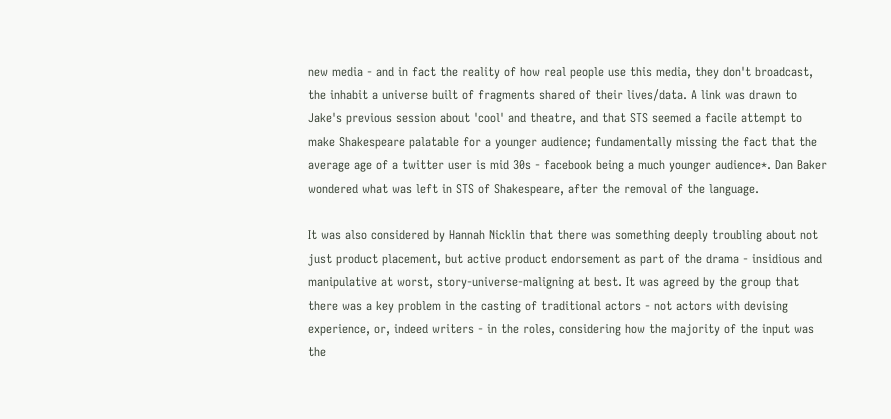new media - and in fact the reality of how real people use this media, they don't broadcast, the inhabit a universe built of fragments shared of their lives/data. A link was drawn to Jake's previous session about 'cool' and theatre, and that STS seemed a facile attempt to make Shakespeare palatable for a younger audience; fundamentally missing the fact that the average age of a twitter user is mid 30s - facebook being a much younger audience*. Dan Baker wondered what was left in STS of Shakespeare, after the removal of the language.

It was also considered by Hannah Nicklin that there was something deeply troubling about not just product placement, but active product endorsement as part of the drama - insidious and manipulative at worst, story-universe-maligning at best. It was agreed by the group that there was a key problem in the casting of traditional actors - not actors with devising experience, or, indeed writers - in the roles, considering how the majority of the input was the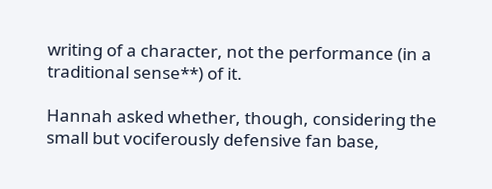writing of a character, not the performance (in a traditional sense**) of it.

Hannah asked whether, though, considering the small but vociferously defensive fan base,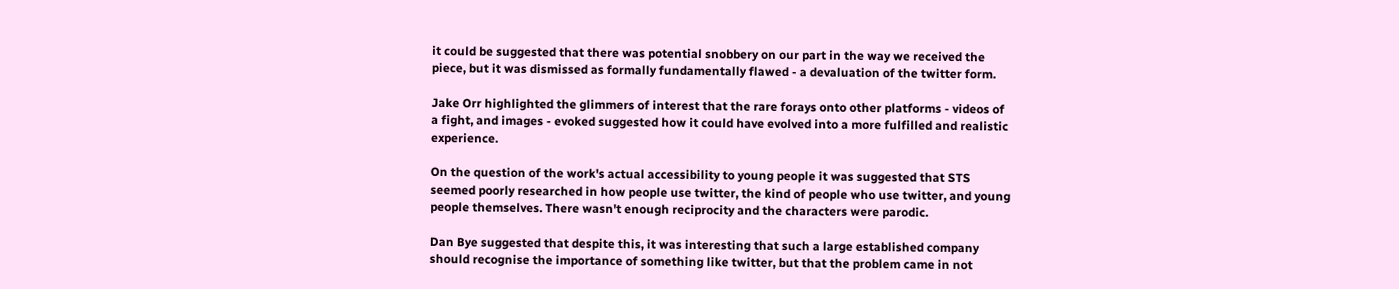it could be suggested that there was potential snobbery on our part in the way we received the piece, but it was dismissed as formally fundamentally flawed - a devaluation of the twitter form.

Jake Orr highlighted the glimmers of interest that the rare forays onto other platforms - videos of a fight, and images - evoked suggested how it could have evolved into a more fulfilled and realistic experience.

On the question of the work's actual accessibility to young people it was suggested that STS seemed poorly researched in how people use twitter, the kind of people who use twitter, and young people themselves. There wasn't enough reciprocity and the characters were parodic.

Dan Bye suggested that despite this, it was interesting that such a large established company should recognise the importance of something like twitter, but that the problem came in not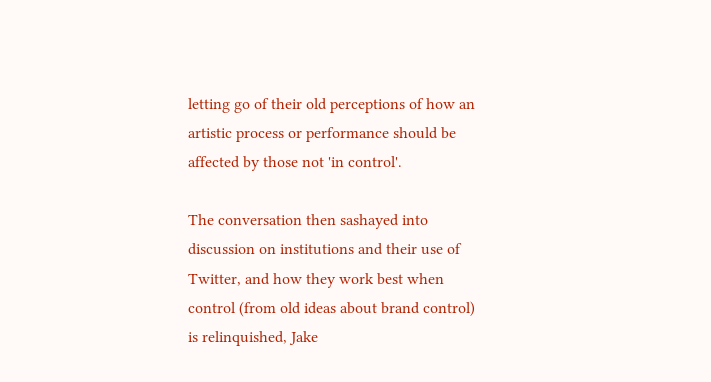letting go of their old perceptions of how an artistic process or performance should be affected by those not 'in control'.

The conversation then sashayed into discussion on institutions and their use of Twitter, and how they work best when control (from old ideas about brand control) is relinquished, Jake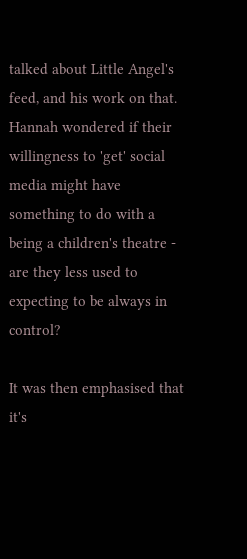talked about Little Angel's feed, and his work on that. Hannah wondered if their willingness to 'get' social media might have something to do with a being a children's theatre - are they less used to expecting to be always in control?

It was then emphasised that it's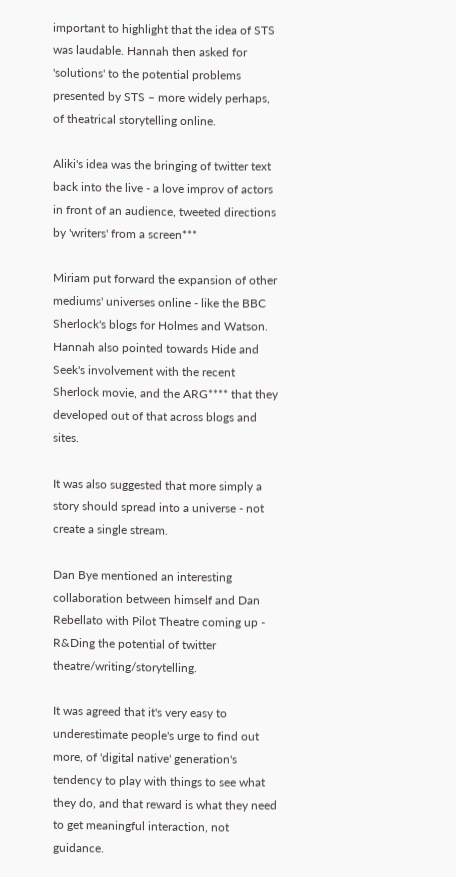important to highlight that the idea of STS was laudable. Hannah then asked for 'solutions' to the potential problems presented by STS – more widely perhaps, of theatrical storytelling online.

Aliki's idea was the bringing of twitter text back into the live - a love improv of actors in front of an audience, tweeted directions by 'writers' from a screen***

Miriam put forward the expansion of other mediums' universes online - like the BBC Sherlock's blogs for Holmes and Watson. Hannah also pointed towards Hide and Seek's involvement with the recent Sherlock movie, and the ARG**** that they developed out of that across blogs and sites.

It was also suggested that more simply a story should spread into a universe - not create a single stream.

Dan Bye mentioned an interesting collaboration between himself and Dan Rebellato with Pilot Theatre coming up - R&Ding the potential of twitter theatre/writing/storytelling.

It was agreed that it's very easy to underestimate people's urge to find out more, of 'digital native' generation's tendency to play with things to see what they do, and that reward is what they need to get meaningful interaction, not guidance.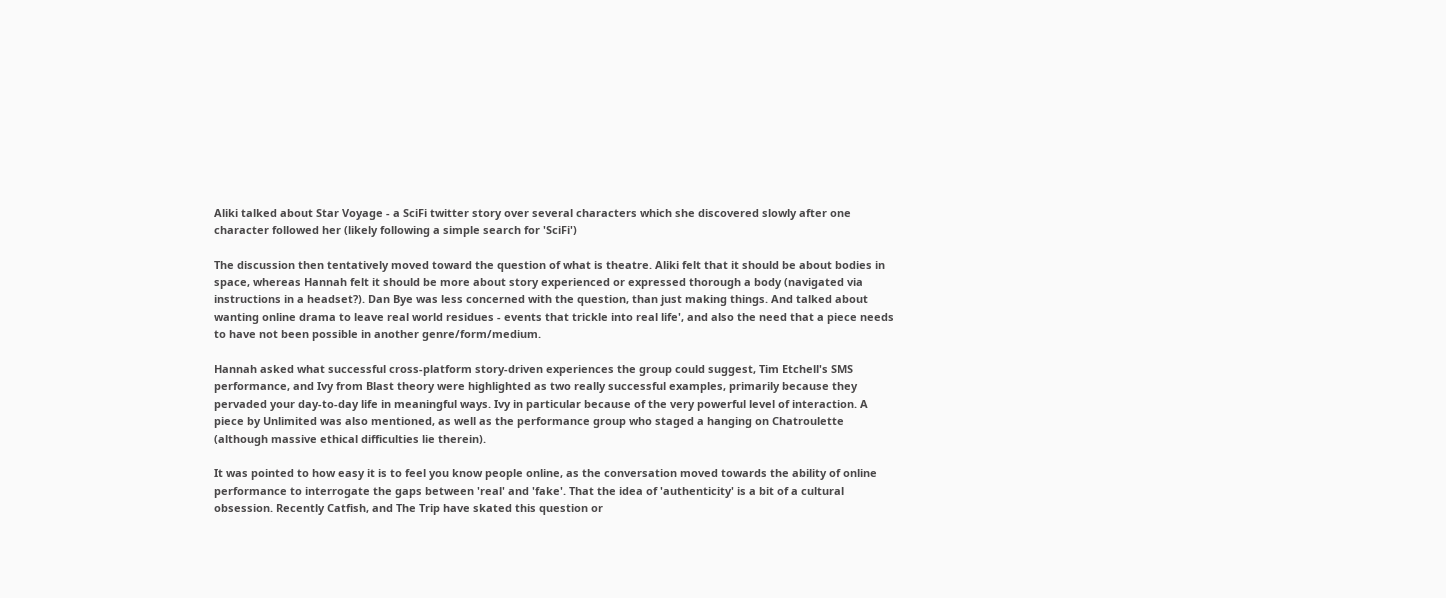Aliki talked about Star Voyage - a SciFi twitter story over several characters which she discovered slowly after one character followed her (likely following a simple search for 'SciFi')

The discussion then tentatively moved toward the question of what is theatre. Aliki felt that it should be about bodies in space, whereas Hannah felt it should be more about story experienced or expressed thorough a body (navigated via instructions in a headset?). Dan Bye was less concerned with the question, than just making things. And talked about wanting online drama to leave real world residues - events that trickle into real life', and also the need that a piece needs to have not been possible in another genre/form/medium.

Hannah asked what successful cross-platform story-driven experiences the group could suggest, Tim Etchell's SMS performance, and Ivy from Blast theory were highlighted as two really successful examples, primarily because they pervaded your day-to-day life in meaningful ways. Ivy in particular because of the very powerful level of interaction. A piece by Unlimited was also mentioned, as well as the performance group who staged a hanging on Chatroulette (although massive ethical difficulties lie therein).

It was pointed to how easy it is to feel you know people online, as the conversation moved towards the ability of online performance to interrogate the gaps between 'real' and 'fake'. That the idea of 'authenticity' is a bit of a cultural obsession. Recently Catfish, and The Trip have skated this question or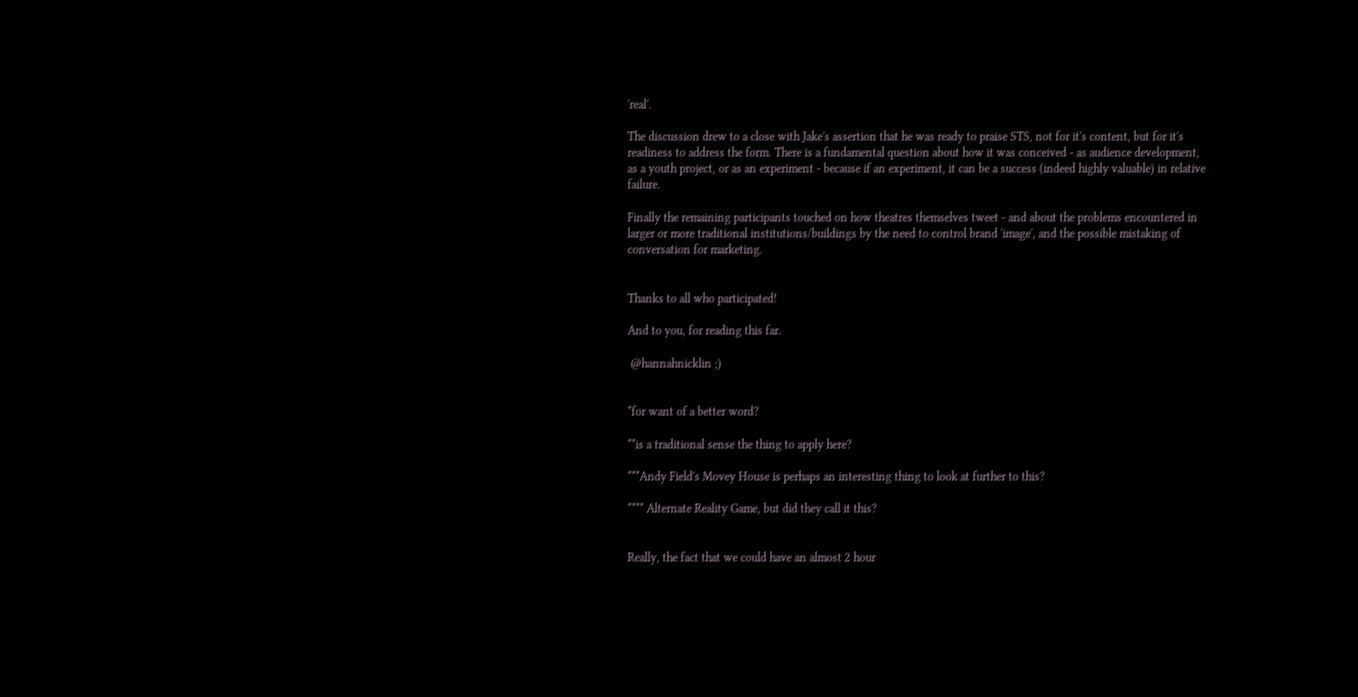'real'.

The discussion drew to a close with Jake's assertion that he was ready to praise STS, not for it's content, but for it's readiness to address the form. There is a fundamental question about how it was conceived - as audience development, as a youth project, or as an experiment - because if an experiment, it can be a success (indeed highly valuable) in relative failure.

Finally the remaining participants touched on how theatres themselves tweet - and about the problems encountered in larger or more traditional institutions/buildings by the need to control brand 'image', and the possible mistaking of conversation for marketing.


Thanks to all who participated!

And to you, for reading this far.

 @hannahnicklin ;)


*for want of a better word?

**is a traditional sense the thing to apply here?

***Andy Field's Movey House is perhaps an interesting thing to look at further to this?

**** Alternate Reality Game, but did they call it this?


Really, the fact that we could have an almost 2 hour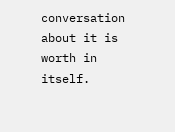conversation about it is worth in itself.